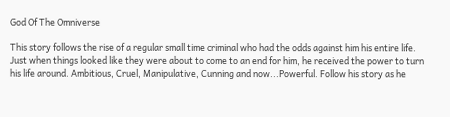God Of The Omniverse

This story follows the rise of a regular small time criminal who had the odds against him his entire life. Just when things looked like they were about to come to an end for him, he received the power to turn his life around. Ambitious, Cruel, Manipulative, Cunning and now...Powerful. Follow his story as he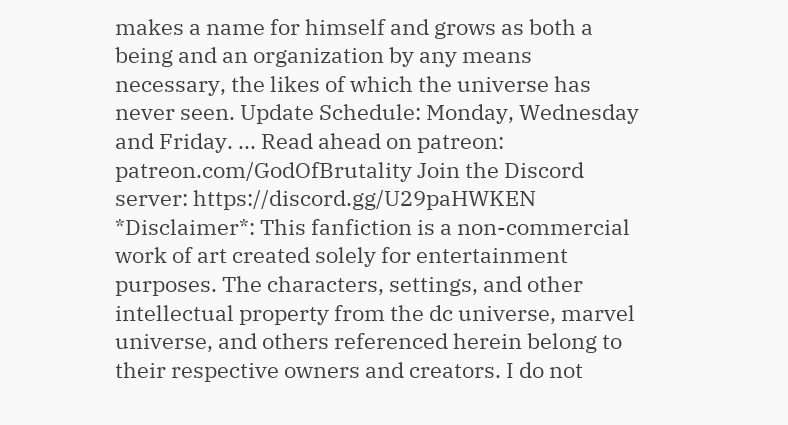makes a name for himself and grows as both a being and an organization by any means necessary, the likes of which the universe has never seen. Update Schedule: Monday, Wednesday and Friday. ... Read ahead on patreon: patreon.com/GodOfBrutality Join the Discord server: https://discord.gg/U29paHWKEN *Disclaimer*: This fanfiction is a non-commercial work of art created solely for entertainment purposes. The characters, settings, and other intellectual property from the dc universe, marvel universe, and others referenced herein belong to their respective owners and creators. I do not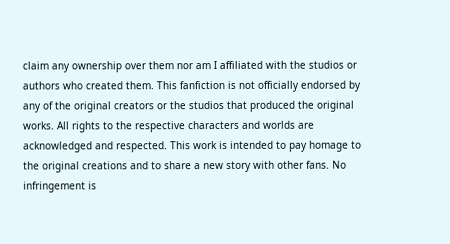claim any ownership over them nor am I affiliated with the studios or authors who created them. This fanfiction is not officially endorsed by any of the original creators or the studios that produced the original works. All rights to the respective characters and worlds are acknowledged and respected. This work is intended to pay homage to the original creations and to share a new story with other fans. No infringement is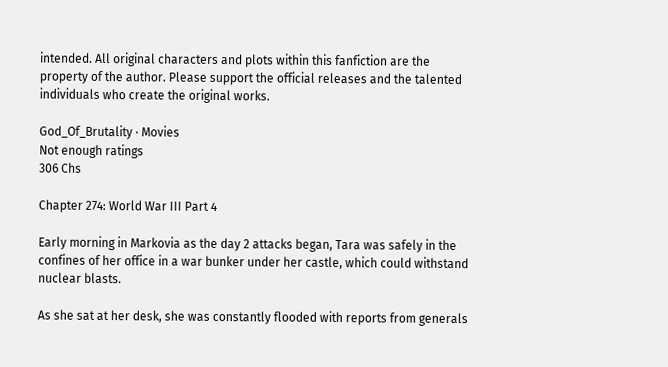intended. All original characters and plots within this fanfiction are the property of the author. Please support the official releases and the talented individuals who create the original works.

God_Of_Brutality · Movies
Not enough ratings
306 Chs

Chapter 274: World War III Part 4

Early morning in Markovia as the day 2 attacks began, Tara was safely in the confines of her office in a war bunker under her castle, which could withstand nuclear blasts.

As she sat at her desk, she was constantly flooded with reports from generals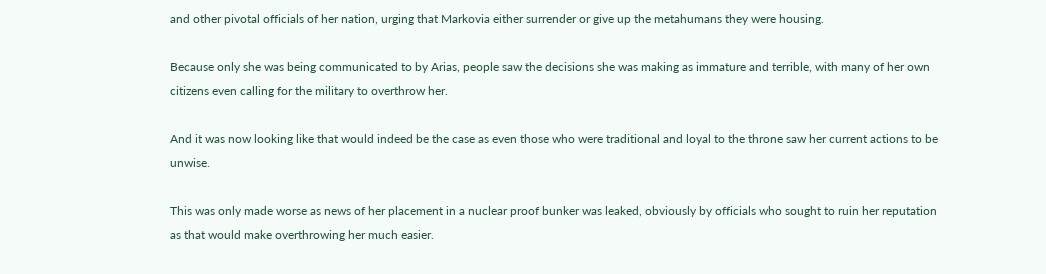and other pivotal officials of her nation, urging that Markovia either surrender or give up the metahumans they were housing.

Because only she was being communicated to by Arias, people saw the decisions she was making as immature and terrible, with many of her own citizens even calling for the military to overthrow her.

And it was now looking like that would indeed be the case as even those who were traditional and loyal to the throne saw her current actions to be unwise.

This was only made worse as news of her placement in a nuclear proof bunker was leaked, obviously by officials who sought to ruin her reputation as that would make overthrowing her much easier.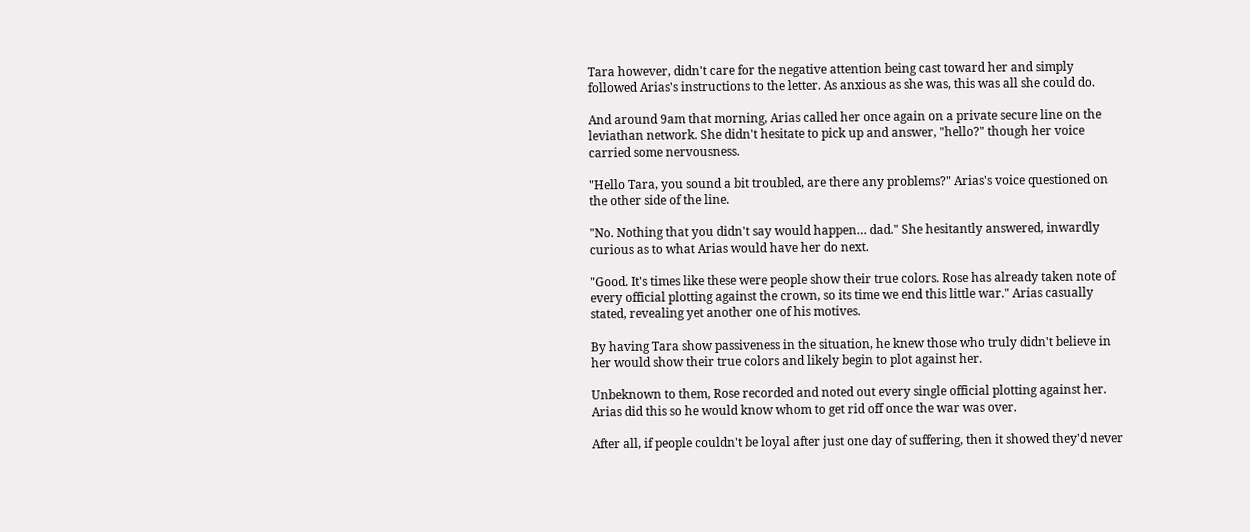Tara however, didn't care for the negative attention being cast toward her and simply followed Arias's instructions to the letter. As anxious as she was, this was all she could do.

And around 9am that morning, Arias called her once again on a private secure line on the leviathan network. She didn't hesitate to pick up and answer, "hello?" though her voice carried some nervousness.

"Hello Tara, you sound a bit troubled, are there any problems?" Arias's voice questioned on the other side of the line.

"No. Nothing that you didn't say would happen… dad." She hesitantly answered, inwardly curious as to what Arias would have her do next.

"Good. It's times like these were people show their true colors. Rose has already taken note of every official plotting against the crown, so its time we end this little war." Arias casually stated, revealing yet another one of his motives.

By having Tara show passiveness in the situation, he knew those who truly didn't believe in her would show their true colors and likely begin to plot against her.

Unbeknown to them, Rose recorded and noted out every single official plotting against her. Arias did this so he would know whom to get rid off once the war was over.

After all, if people couldn't be loyal after just one day of suffering, then it showed they'd never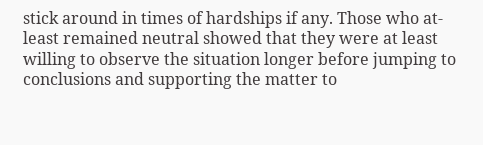stick around in times of hardships if any. Those who at-least remained neutral showed that they were at least willing to observe the situation longer before jumping to conclusions and supporting the matter to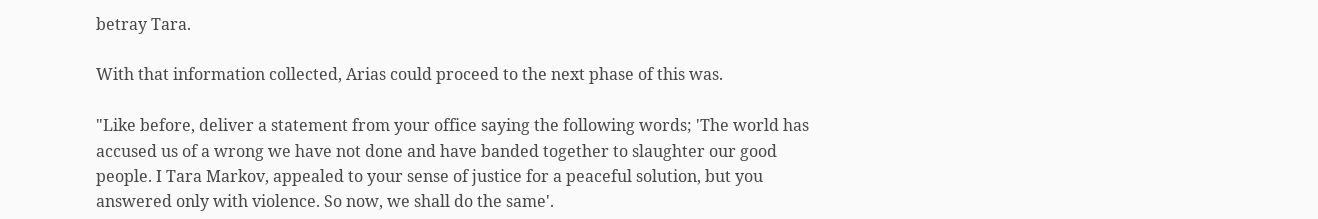betray Tara.

With that information collected, Arias could proceed to the next phase of this was.

"Like before, deliver a statement from your office saying the following words; 'The world has accused us of a wrong we have not done and have banded together to slaughter our good people. I Tara Markov, appealed to your sense of justice for a peaceful solution, but you answered only with violence. So now, we shall do the same'.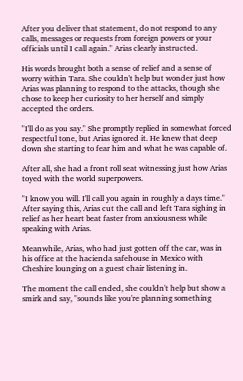After you deliver that statement, do not respond to any calls, messages or requests from foreign powers or your officials until I call again." Arias clearly instructed.

His words brought both a sense of relief and a sense of worry within Tara. She couldn't help but wonder just how Arias was planning to respond to the attacks, though she chose to keep her curiosity to her herself and simply accepted the orders.

"I'll do as you say." She promptly replied in somewhat forced respectful tone, but Arias ignored it. He knew that deep down she starting to fear him and what he was capable of.

After all, she had a front roll seat witnessing just how Arias toyed with the world superpowers.

"I know you will. I'll call you again in roughly a days time." After saying this, Arias cut the call and left Tara sighing in relief as her heart beat faster from anxiousness while speaking with Arias.

Meanwhile, Arias, who had just gotten off the car, was in his office at the hacienda safehouse in Mexico with Cheshire lounging on a guest chair listening in.

The moment the call ended, she couldn't help but show a smirk and say, "sounds like you're planning something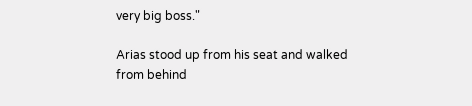very big boss."

Arias stood up from his seat and walked from behind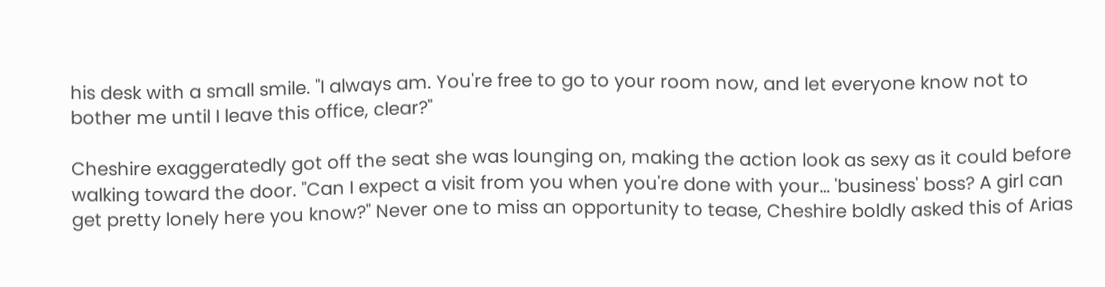his desk with a small smile. "I always am. You're free to go to your room now, and let everyone know not to bother me until I leave this office, clear?"

Cheshire exaggeratedly got off the seat she was lounging on, making the action look as sexy as it could before walking toward the door. "Can I expect a visit from you when you're done with your… 'business' boss? A girl can get pretty lonely here you know?" Never one to miss an opportunity to tease, Cheshire boldly asked this of Arias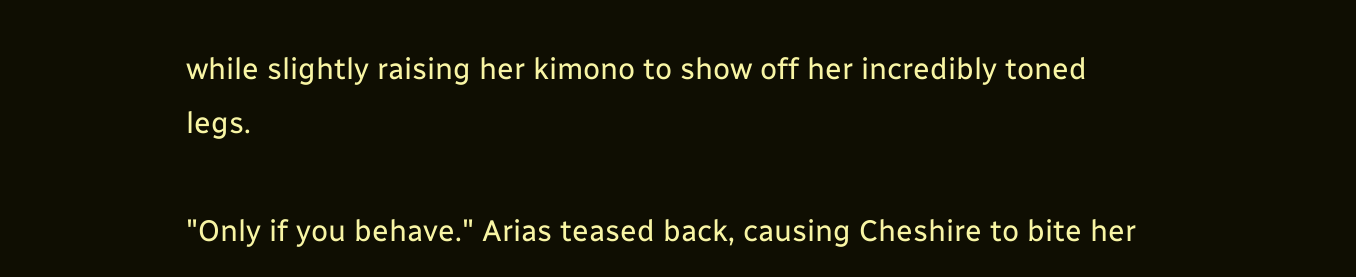while slightly raising her kimono to show off her incredibly toned legs.

"Only if you behave." Arias teased back, causing Cheshire to bite her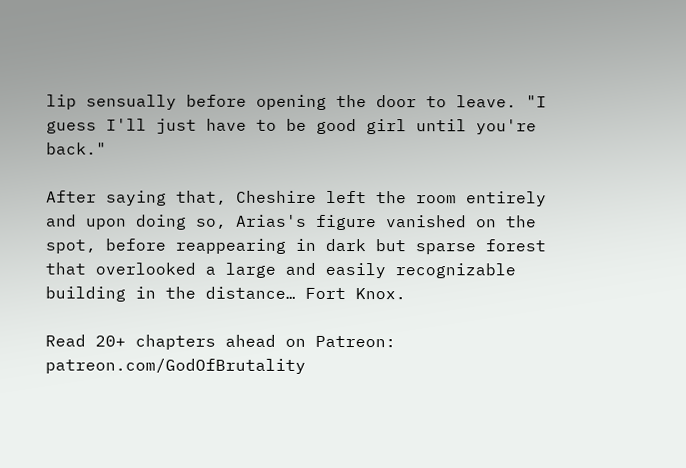lip sensually before opening the door to leave. "I guess I'll just have to be good girl until you're back."

After saying that, Cheshire left the room entirely and upon doing so, Arias's figure vanished on the spot, before reappearing in dark but sparse forest that overlooked a large and easily recognizable building in the distance… Fort Knox.

Read 20+ chapters ahead on Patreon: patreon.com/GodOfBrutality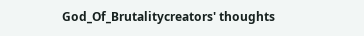God_Of_Brutalitycreators' thoughts